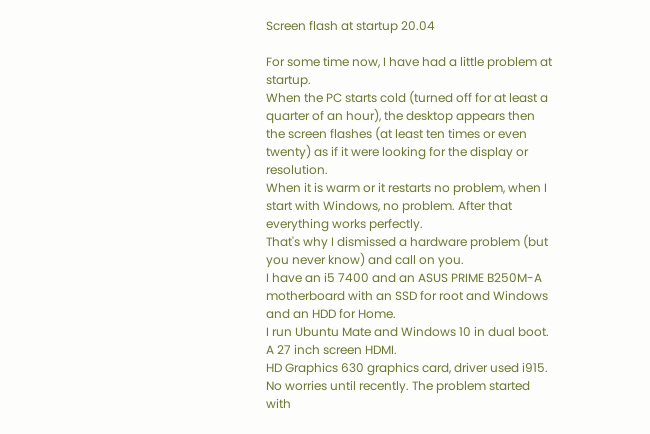Screen flash at startup 20.04

For some time now, I have had a little problem at startup.
When the PC starts cold (turned off for at least a quarter of an hour), the desktop appears then the screen flashes (at least ten times or even twenty) as if it were looking for the display or resolution.
When it is warm or it restarts no problem, when I start with Windows, no problem. After that everything works perfectly.
That's why I dismissed a hardware problem (but you never know) and call on you.
I have an i5 7400 and an ASUS PRIME B250M-A motherboard with an SSD for root and Windows and an HDD for Home.
I run Ubuntu Mate and Windows 10 in dual boot.
A 27 inch screen HDMI.
HD Graphics 630 graphics card, driver used i915.
No worries until recently. The problem started with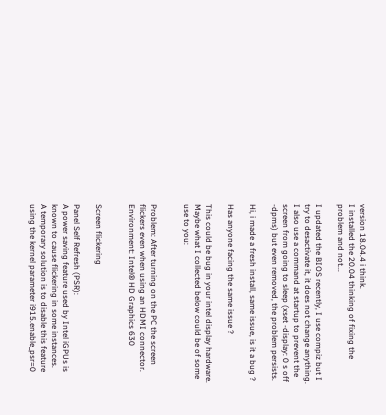version 18.04.4 i think.
I installed the 20.04 thinking of fixing the problem and not...

I updated the BIOS recently, I use compiz but I try to desactivate it, it does not change anything.
I also use a command at startup to prevent the screen from going to sleep (xset -display: 0 s off -dpms) but even removed, the problem persists.

Hi, i made a fresh install, same issue, is it a bug ?

Has anyone facing the same issue ?

This could be bug in your intel display hardware.
Maybe what I collected below could be of some use to you:


Problem: After turning on the PC the screen flickers even when using an HDMI connector.
Environment: Intel® HD Graphics 630


Screen flickering

Panel Self Refresh (PSR):
A power saving feature used by Intel iGPUs is known to cause flickering in some instances.
A temporary solution is to disable this feature using the kernel parameter i915.enable_psr=0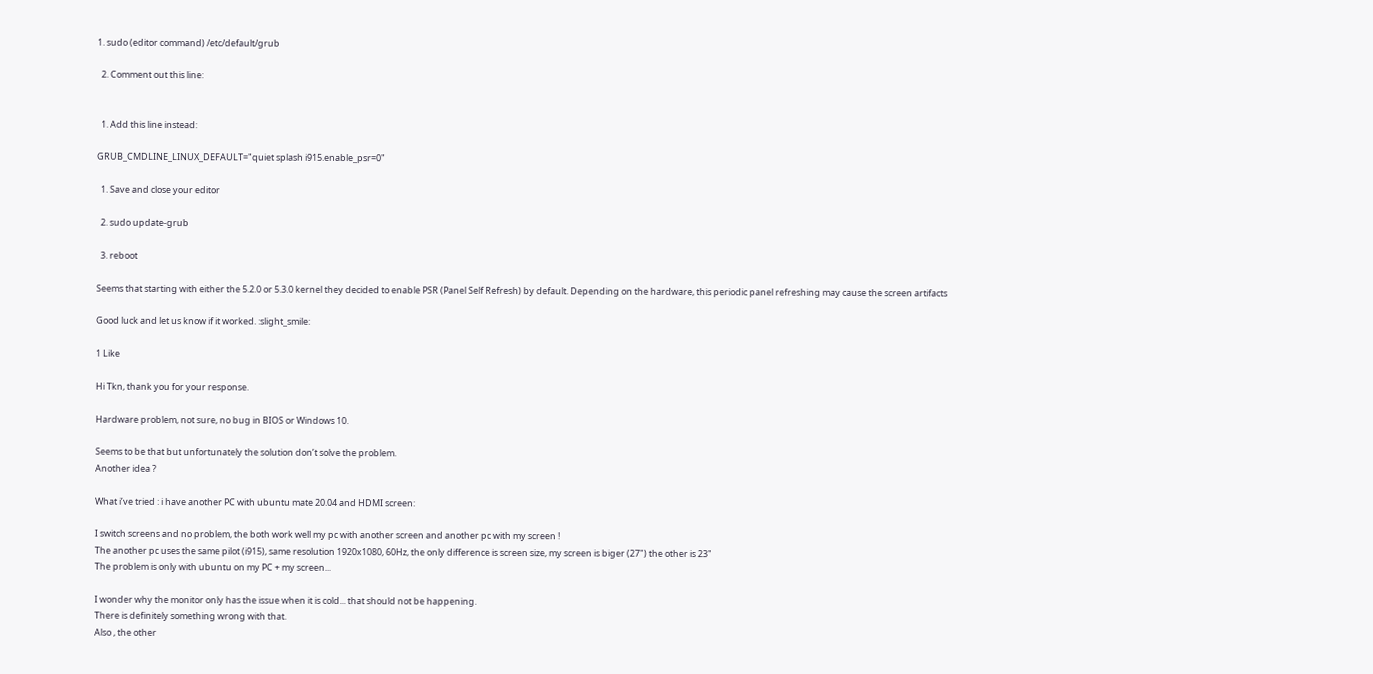1. sudo (editor command) /etc/default/grub

  2. Comment out this line:


  1. Add this line instead:

GRUB_CMDLINE_LINUX_DEFAULT="quiet splash i915.enable_psr=0"

  1. Save and close your editor

  2. sudo update-grub

  3. reboot

Seems that starting with either the 5.2.0 or 5.3.0 kernel they decided to enable PSR (Panel Self Refresh) by default. Depending on the hardware, this periodic panel refreshing may cause the screen artifacts

Good luck and let us know if it worked. :slight_smile:

1 Like

Hi Tkn, thank you for your response.

Hardware problem, not sure, no bug in BIOS or Windows 10.

Seems to be that but unfortunately the solution don’t solve the problem.
Another idea ?

What i’ve tried : i have another PC with ubuntu mate 20.04 and HDMI screen:

I switch screens and no problem, the both work well my pc with another screen and another pc with my screen !
The another pc uses the same pilot (i915), same resolution 1920x1080, 60Hz, the only difference is screen size, my screen is biger (27") the other is 23"
The problem is only with ubuntu on my PC + my screen...

I wonder why the monitor only has the issue when it is cold... that should not be happening.
There is definitely something wrong with that.
Also , the other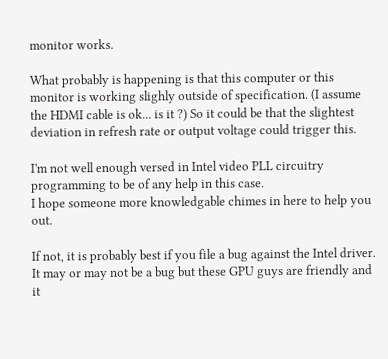monitor works.

What probably is happening is that this computer or this monitor is working slighly outside of specification. (I assume the HDMI cable is ok... is it ?) So it could be that the slightest deviation in refresh rate or output voltage could trigger this.

I'm not well enough versed in Intel video PLL circuitry programming to be of any help in this case.
I hope someone more knowledgable chimes in here to help you out.

If not, it is probably best if you file a bug against the Intel driver.
It may or may not be a bug but these GPU guys are friendly and it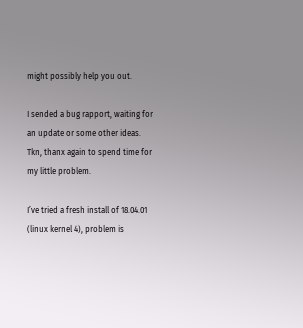might possibly help you out.

I sended a bug rapport, waiting for an update or some other ideas.
Tkn, thanx again to spend time for my little problem.

I’ve tried a fresh install of 18.04.01 (linux kernel 4), problem is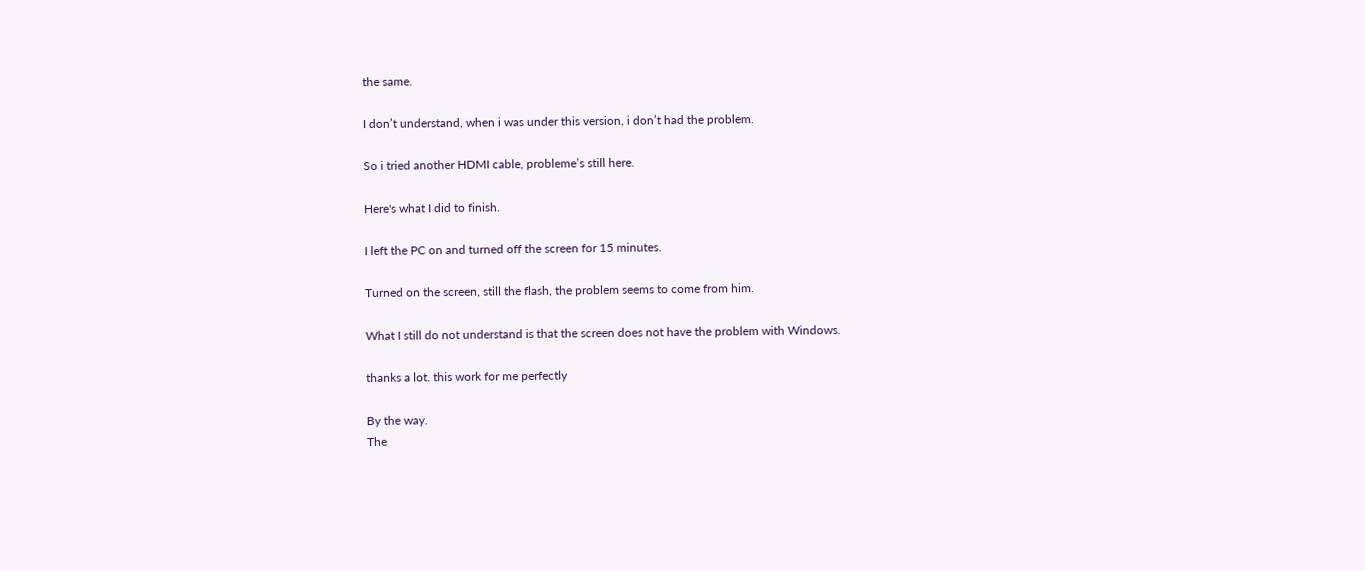the same.

I don’t understand, when i was under this version, i don’t had the problem.

So i tried another HDMI cable, probleme’s still here.

Here's what I did to finish.

I left the PC on and turned off the screen for 15 minutes.

Turned on the screen, still the flash, the problem seems to come from him.

What I still do not understand is that the screen does not have the problem with Windows.

thanks a lot. this work for me perfectly

By the way.
The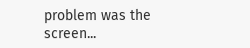problem was the screen...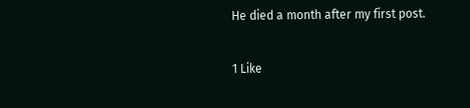He died a month after my first post.

1 Like